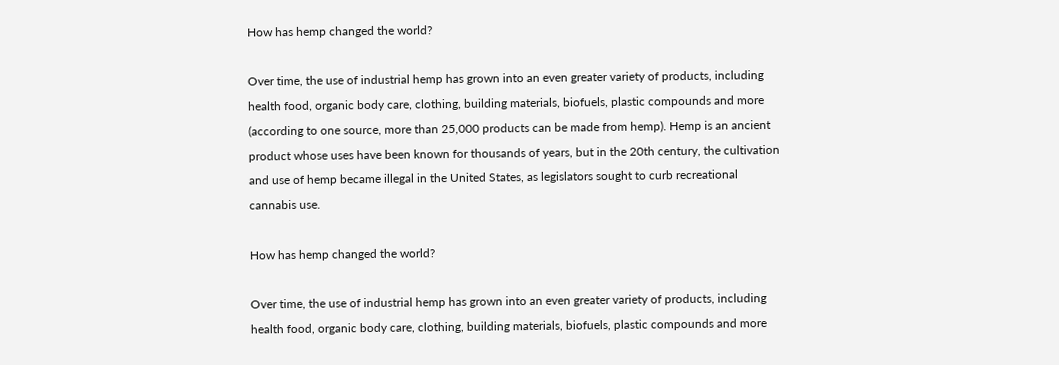How has hemp changed the world?

Over time, the use of industrial hemp has grown into an even greater variety of products, including health food, organic body care, clothing, building materials, biofuels, plastic compounds and more (according to one source, more than 25,000 products can be made from hemp). Hemp is an ancient product whose uses have been known for thousands of years, but in the 20th century, the cultivation and use of hemp became illegal in the United States, as legislators sought to curb recreational cannabis use.

How has hemp changed the world?

Over time, the use of industrial hemp has grown into an even greater variety of products, including health food, organic body care, clothing, building materials, biofuels, plastic compounds and more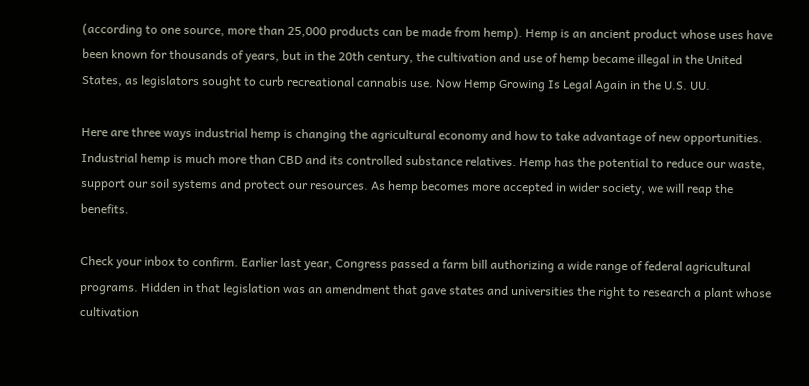(according to one source, more than 25,000 products can be made from hemp). Hemp is an ancient product whose uses have been known for thousands of years, but in the 20th century, the cultivation and use of hemp became illegal in the United States, as legislators sought to curb recreational cannabis use. Now Hemp Growing Is Legal Again in the U.S. UU.

Here are three ways industrial hemp is changing the agricultural economy and how to take advantage of new opportunities. Industrial hemp is much more than CBD and its controlled substance relatives. Hemp has the potential to reduce our waste, support our soil systems and protect our resources. As hemp becomes more accepted in wider society, we will reap the benefits.

Check your inbox to confirm. Earlier last year, Congress passed a farm bill authorizing a wide range of federal agricultural programs. Hidden in that legislation was an amendment that gave states and universities the right to research a plant whose cultivation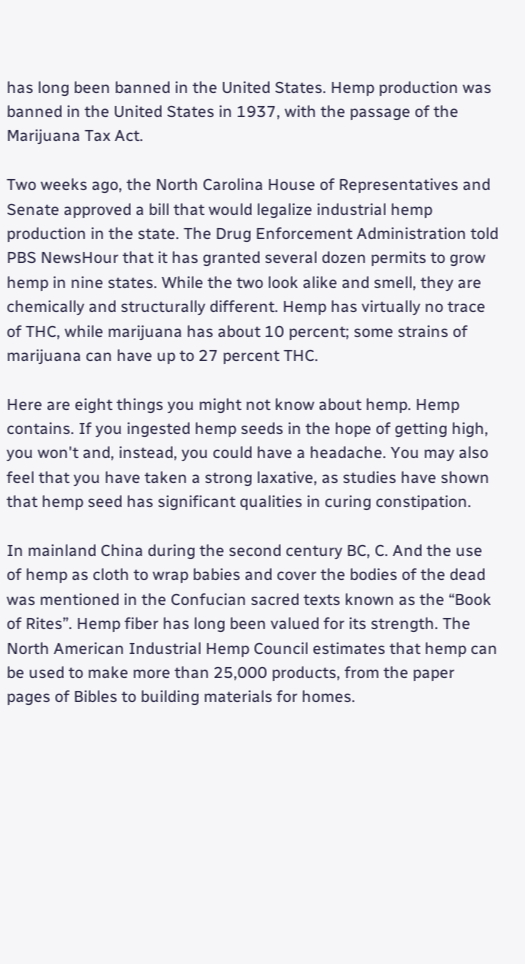has long been banned in the United States. Hemp production was banned in the United States in 1937, with the passage of the Marijuana Tax Act.

Two weeks ago, the North Carolina House of Representatives and Senate approved a bill that would legalize industrial hemp production in the state. The Drug Enforcement Administration told PBS NewsHour that it has granted several dozen permits to grow hemp in nine states. While the two look alike and smell, they are chemically and structurally different. Hemp has virtually no trace of THC, while marijuana has about 10 percent; some strains of marijuana can have up to 27 percent THC.

Here are eight things you might not know about hemp. Hemp contains. If you ingested hemp seeds in the hope of getting high, you won't and, instead, you could have a headache. You may also feel that you have taken a strong laxative, as studies have shown that hemp seed has significant qualities in curing constipation.

In mainland China during the second century BC, C. And the use of hemp as cloth to wrap babies and cover the bodies of the dead was mentioned in the Confucian sacred texts known as the “Book of Rites”. Hemp fiber has long been valued for its strength. The North American Industrial Hemp Council estimates that hemp can be used to make more than 25,000 products, from the paper pages of Bibles to building materials for homes.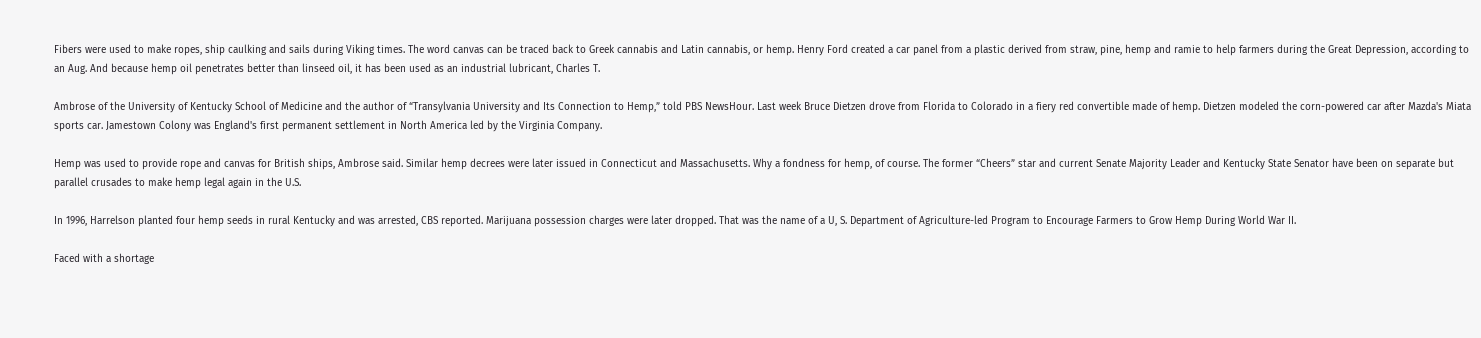Fibers were used to make ropes, ship caulking and sails during Viking times. The word canvas can be traced back to Greek cannabis and Latin cannabis, or hemp. Henry Ford created a car panel from a plastic derived from straw, pine, hemp and ramie to help farmers during the Great Depression, according to an Aug. And because hemp oil penetrates better than linseed oil, it has been used as an industrial lubricant, Charles T.

Ambrose of the University of Kentucky School of Medicine and the author of “Transylvania University and Its Connection to Hemp,” told PBS NewsHour. Last week Bruce Dietzen drove from Florida to Colorado in a fiery red convertible made of hemp. Dietzen modeled the corn-powered car after Mazda's Miata sports car. Jamestown Colony was England's first permanent settlement in North America led by the Virginia Company.

Hemp was used to provide rope and canvas for British ships, Ambrose said. Similar hemp decrees were later issued in Connecticut and Massachusetts. Why a fondness for hemp, of course. The former “Cheers” star and current Senate Majority Leader and Kentucky State Senator have been on separate but parallel crusades to make hemp legal again in the U.S.

In 1996, Harrelson planted four hemp seeds in rural Kentucky and was arrested, CBS reported. Marijuana possession charges were later dropped. That was the name of a U, S. Department of Agriculture-led Program to Encourage Farmers to Grow Hemp During World War II.

Faced with a shortage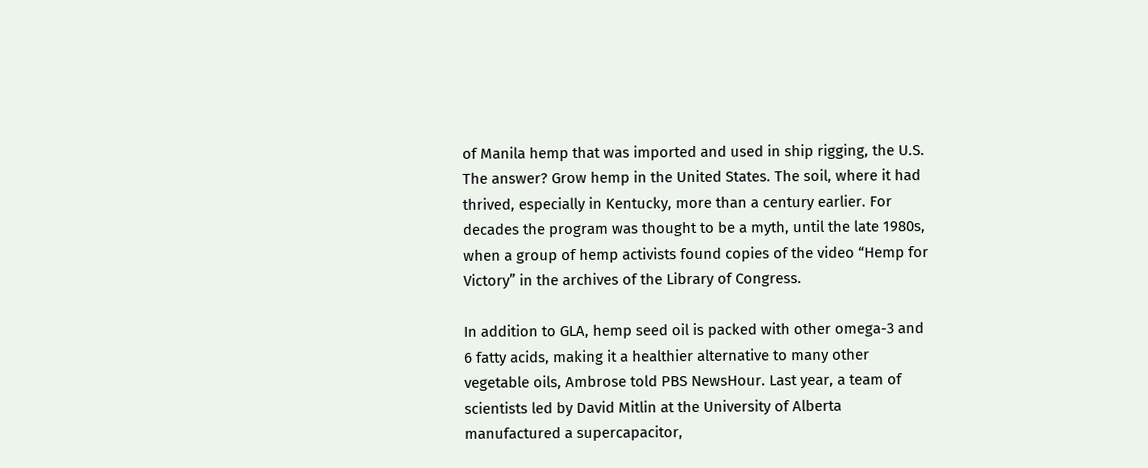of Manila hemp that was imported and used in ship rigging, the U.S. The answer? Grow hemp in the United States. The soil, where it had thrived, especially in Kentucky, more than a century earlier. For decades the program was thought to be a myth, until the late 1980s, when a group of hemp activists found copies of the video “Hemp for Victory” in the archives of the Library of Congress.

In addition to GLA, hemp seed oil is packed with other omega-3 and 6 fatty acids, making it a healthier alternative to many other vegetable oils, Ambrose told PBS NewsHour. Last year, a team of scientists led by David Mitlin at the University of Alberta manufactured a supercapacitor,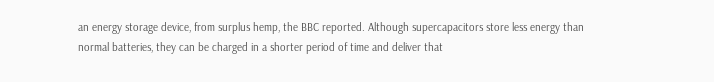an energy storage device, from surplus hemp, the BBC reported. Although supercapacitors store less energy than normal batteries, they can be charged in a shorter period of time and deliver that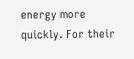energy more quickly. For their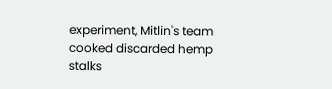experiment, Mitlin's team cooked discarded hemp stalks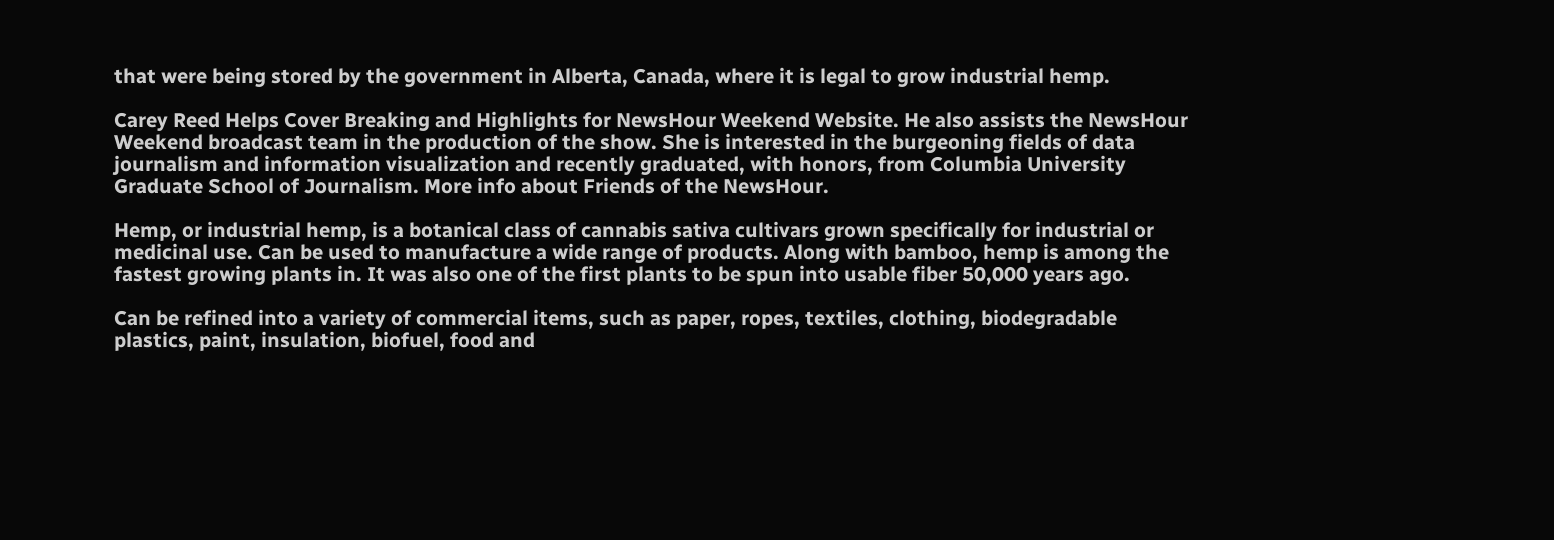that were being stored by the government in Alberta, Canada, where it is legal to grow industrial hemp.

Carey Reed Helps Cover Breaking and Highlights for NewsHour Weekend Website. He also assists the NewsHour Weekend broadcast team in the production of the show. She is interested in the burgeoning fields of data journalism and information visualization and recently graduated, with honors, from Columbia University Graduate School of Journalism. More info about Friends of the NewsHour.

Hemp, or industrial hemp, is a botanical class of cannabis sativa cultivars grown specifically for industrial or medicinal use. Can be used to manufacture a wide range of products. Along with bamboo, hemp is among the fastest growing plants in. It was also one of the first plants to be spun into usable fiber 50,000 years ago.

Can be refined into a variety of commercial items, such as paper, ropes, textiles, clothing, biodegradable plastics, paint, insulation, biofuel, food and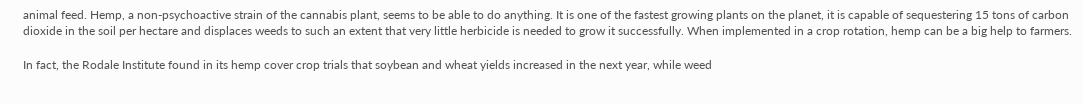animal feed. Hemp, a non-psychoactive strain of the cannabis plant, seems to be able to do anything. It is one of the fastest growing plants on the planet, it is capable of sequestering 15 tons of carbon dioxide in the soil per hectare and displaces weeds to such an extent that very little herbicide is needed to grow it successfully. When implemented in a crop rotation, hemp can be a big help to farmers.

In fact, the Rodale Institute found in its hemp cover crop trials that soybean and wheat yields increased in the next year, while weed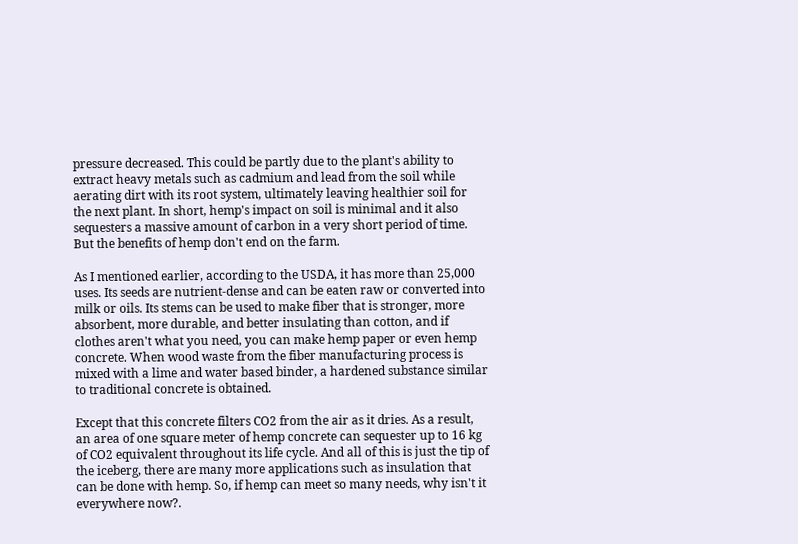pressure decreased. This could be partly due to the plant's ability to extract heavy metals such as cadmium and lead from the soil while aerating dirt with its root system, ultimately leaving healthier soil for the next plant. In short, hemp's impact on soil is minimal and it also sequesters a massive amount of carbon in a very short period of time. But the benefits of hemp don't end on the farm.

As I mentioned earlier, according to the USDA, it has more than 25,000 uses. Its seeds are nutrient-dense and can be eaten raw or converted into milk or oils. Its stems can be used to make fiber that is stronger, more absorbent, more durable, and better insulating than cotton, and if clothes aren't what you need, you can make hemp paper or even hemp concrete. When wood waste from the fiber manufacturing process is mixed with a lime and water based binder, a hardened substance similar to traditional concrete is obtained.

Except that this concrete filters CO2 from the air as it dries. As a result, an area of one square meter of hemp concrete can sequester up to 16 kg of CO2 equivalent throughout its life cycle. And all of this is just the tip of the iceberg, there are many more applications such as insulation that can be done with hemp. So, if hemp can meet so many needs, why isn't it everywhere now?.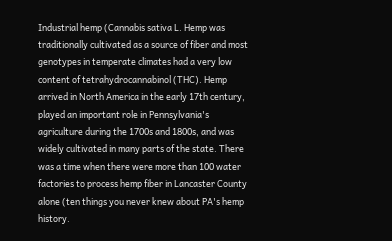Industrial hemp (Cannabis sativa L. Hemp was traditionally cultivated as a source of fiber and most genotypes in temperate climates had a very low content of tetrahydrocannabinol (THC). Hemp arrived in North America in the early 17th century, played an important role in Pennsylvania's agriculture during the 1700s and 1800s, and was widely cultivated in many parts of the state. There was a time when there were more than 100 water factories to process hemp fiber in Lancaster County alone (ten things you never knew about PA's hemp history.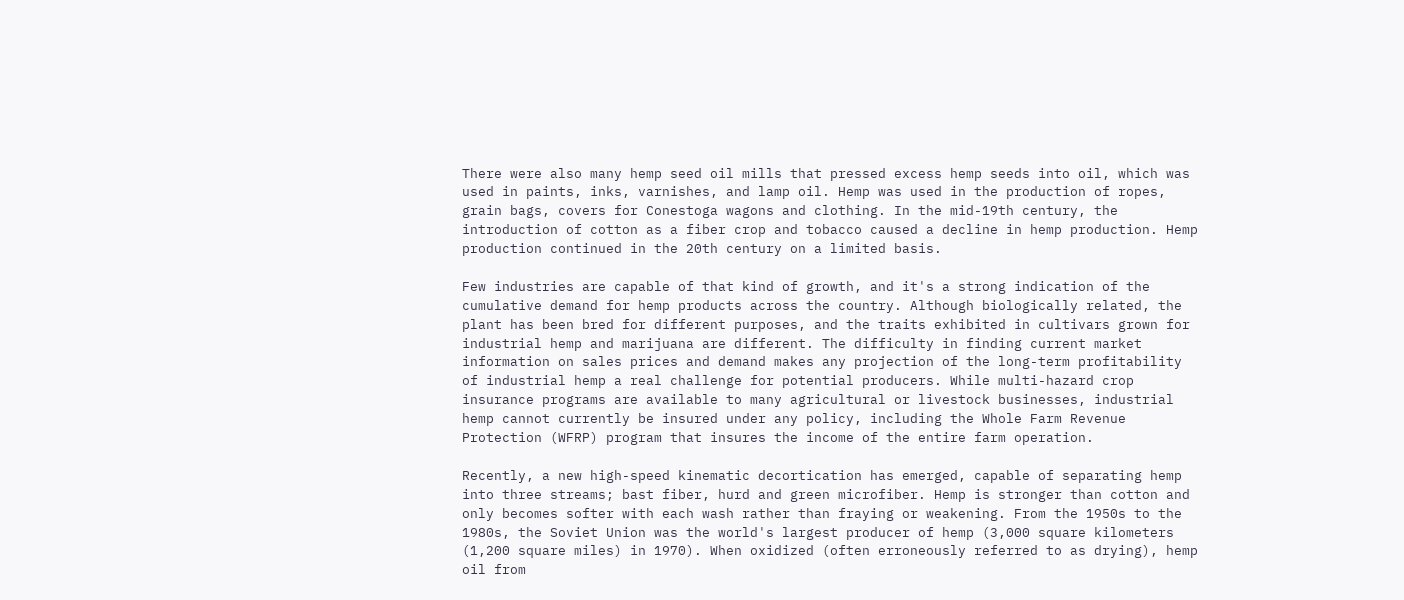There were also many hemp seed oil mills that pressed excess hemp seeds into oil, which was used in paints, inks, varnishes, and lamp oil. Hemp was used in the production of ropes, grain bags, covers for Conestoga wagons and clothing. In the mid-19th century, the introduction of cotton as a fiber crop and tobacco caused a decline in hemp production. Hemp production continued in the 20th century on a limited basis.

Few industries are capable of that kind of growth, and it's a strong indication of the cumulative demand for hemp products across the country. Although biologically related, the plant has been bred for different purposes, and the traits exhibited in cultivars grown for industrial hemp and marijuana are different. The difficulty in finding current market information on sales prices and demand makes any projection of the long-term profitability of industrial hemp a real challenge for potential producers. While multi-hazard crop insurance programs are available to many agricultural or livestock businesses, industrial hemp cannot currently be insured under any policy, including the Whole Farm Revenue Protection (WFRP) program that insures the income of the entire farm operation.

Recently, a new high-speed kinematic decortication has emerged, capable of separating hemp into three streams; bast fiber, hurd and green microfiber. Hemp is stronger than cotton and only becomes softer with each wash rather than fraying or weakening. From the 1950s to the 1980s, the Soviet Union was the world's largest producer of hemp (3,000 square kilometers (1,200 square miles) in 1970). When oxidized (often erroneously referred to as drying), hemp oil from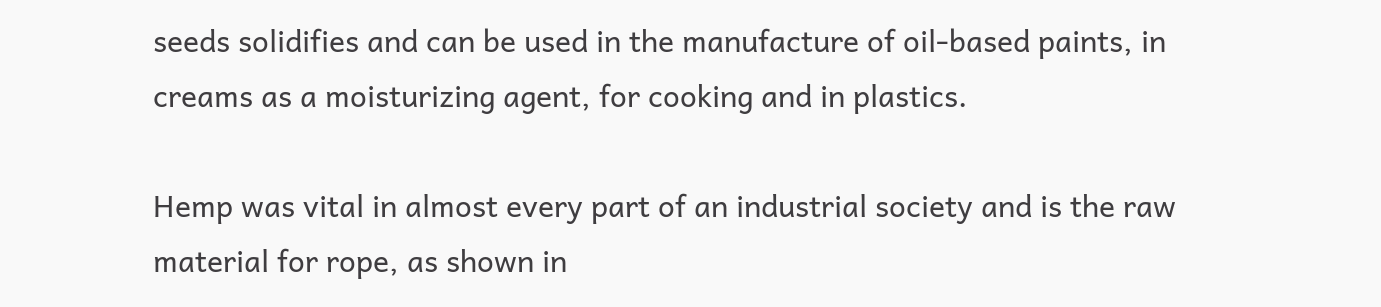seeds solidifies and can be used in the manufacture of oil-based paints, in creams as a moisturizing agent, for cooking and in plastics.

Hemp was vital in almost every part of an industrial society and is the raw material for rope, as shown in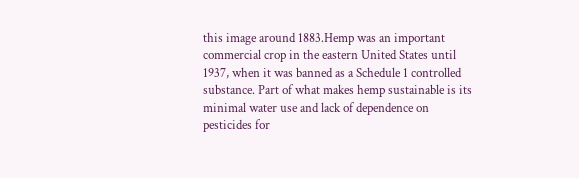this image around 1883.Hemp was an important commercial crop in the eastern United States until 1937, when it was banned as a Schedule 1 controlled substance. Part of what makes hemp sustainable is its minimal water use and lack of dependence on pesticides for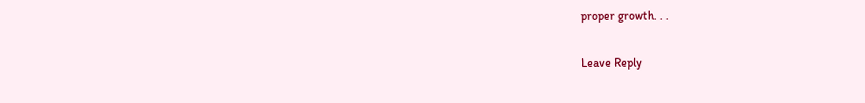proper growth. . .

Leave Reply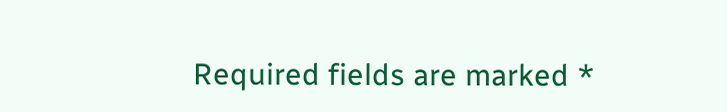Required fields are marked *